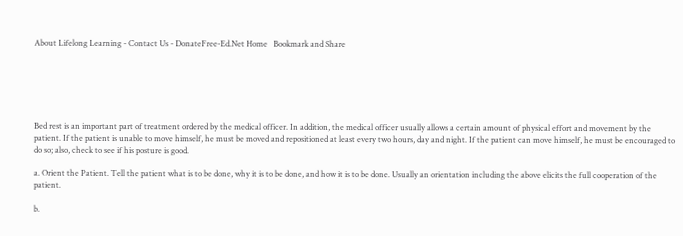About Lifelong Learning - Contact Us - DonateFree-Ed.Net Home   Bookmark and Share






Bed rest is an important part of treatment ordered by the medical officer. In addition, the medical officer usually allows a certain amount of physical effort and movement by the patient. If the patient is unable to move himself, he must be moved and repositioned at least every two hours, day and night. If the patient can move himself, he must be encouraged to do so; also, check to see if his posture is good.

a. Orient the Patient. Tell the patient what is to be done, why it is to be done, and how it is to be done. Usually an orientation including the above elicits the full cooperation of the patient.

b.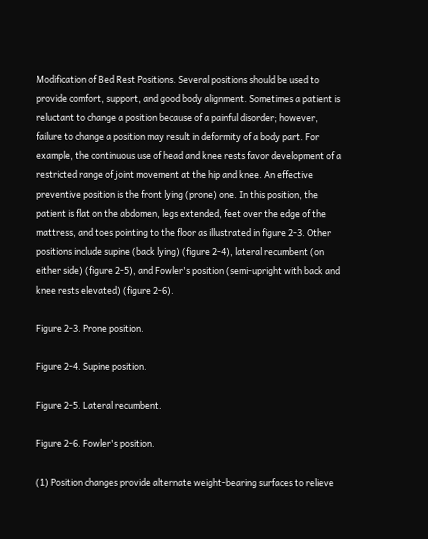Modification of Bed Rest Positions. Several positions should be used to provide comfort, support, and good body alignment. Sometimes a patient is reluctant to change a position because of a painful disorder; however, failure to change a position may result in deformity of a body part. For example, the continuous use of head and knee rests favor development of a restricted range of joint movement at the hip and knee. An effective preventive position is the front lying (prone) one. In this position, the patient is flat on the abdomen, legs extended, feet over the edge of the mattress, and toes pointing to the floor as illustrated in figure 2-3. Other positions include supine (back lying) (figure 2-4), lateral recumbent (on either side) (figure 2-5), and Fowler's position (semi-upright with back and knee rests elevated) (figure 2-6).

Figure 2-3. Prone position.

Figure 2-4. Supine position.

Figure 2-5. Lateral recumbent.

Figure 2-6. Fowler's position.

(1) Position changes provide alternate weight-bearing surfaces to relieve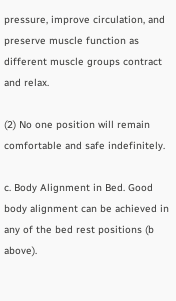pressure, improve circulation, and preserve muscle function as different muscle groups contract and relax.

(2) No one position will remain comfortable and safe indefinitely.

c. Body Alignment in Bed. Good body alignment can be achieved in any of the bed rest positions (b above).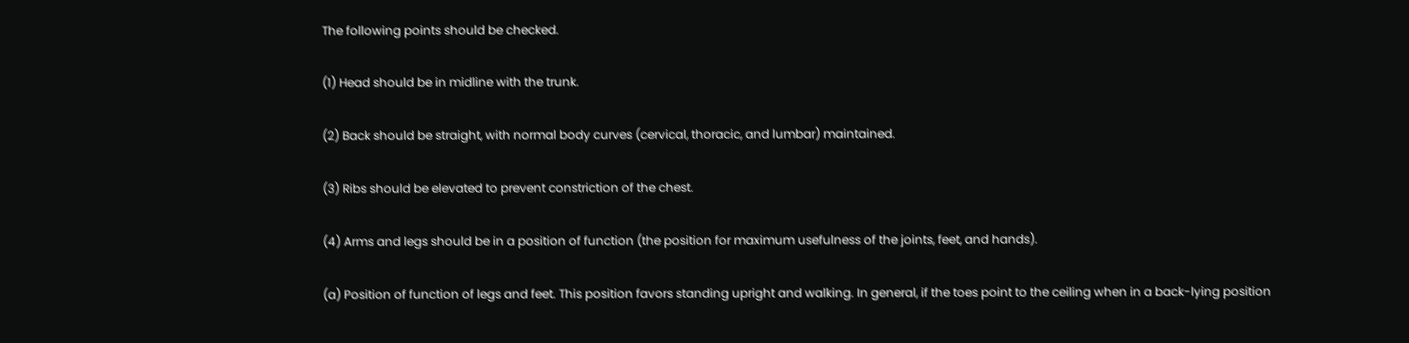The following points should be checked.

(1) Head should be in midline with the trunk.

(2) Back should be straight, with normal body curves (cervical, thoracic, and lumbar) maintained.

(3) Ribs should be elevated to prevent constriction of the chest.

(4) Arms and legs should be in a position of function (the position for maximum usefulness of the joints, feet, and hands).

(a) Position of function of legs and feet. This position favors standing upright and walking. In general, if the toes point to the ceiling when in a back-lying position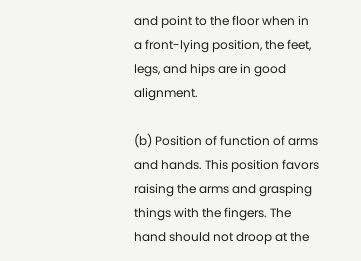and point to the floor when in a front-lying position, the feet, legs, and hips are in good alignment.

(b) Position of function of arms and hands. This position favors raising the arms and grasping things with the fingers. The hand should not droop at the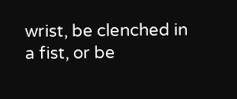wrist, be clenched in a fist, or be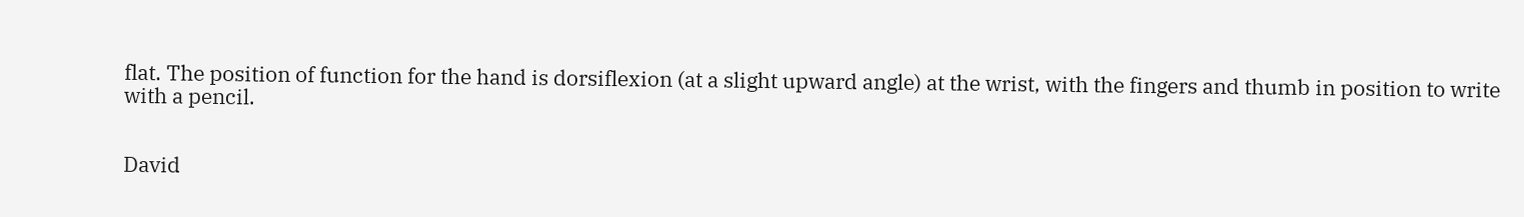flat. The position of function for the hand is dorsiflexion (at a slight upward angle) at the wrist, with the fingers and thumb in position to write with a pencil.


David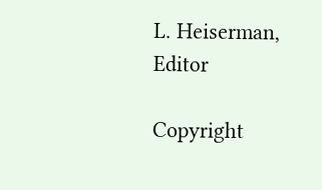L. Heiserman, Editor

Copyright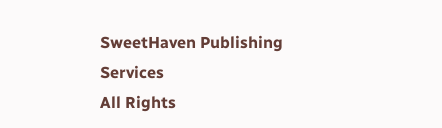SweetHaven Publishing Services
All Rights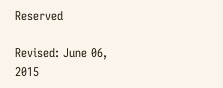Reserved

Revised: June 06, 2015